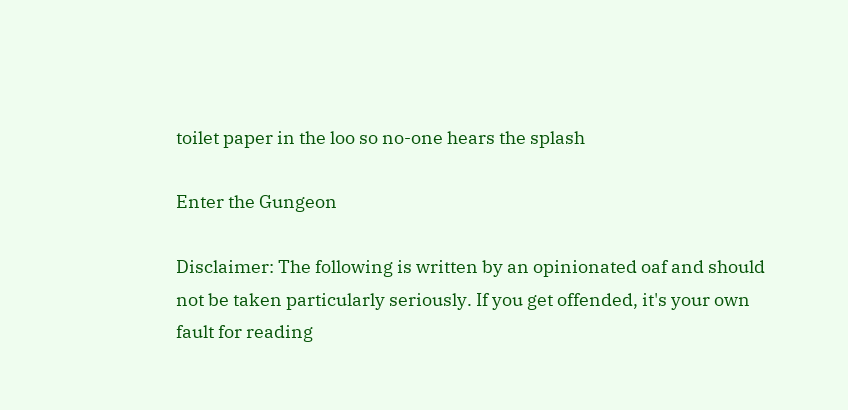toilet paper in the loo so no-one hears the splash

Enter the Gungeon

Disclaimer: The following is written by an opinionated oaf and should not be taken particularly seriously. If you get offended, it's your own fault for reading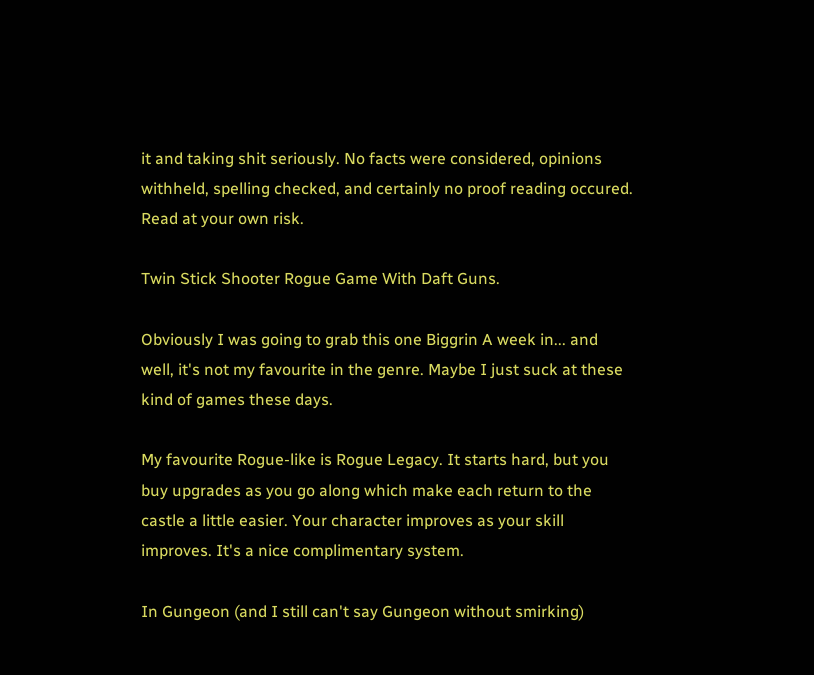it and taking shit seriously. No facts were considered, opinions withheld, spelling checked, and certainly no proof reading occured. Read at your own risk.

Twin Stick Shooter Rogue Game With Daft Guns.

Obviously I was going to grab this one Biggrin A week in... and well, it's not my favourite in the genre. Maybe I just suck at these kind of games these days.

My favourite Rogue-like is Rogue Legacy. It starts hard, but you buy upgrades as you go along which make each return to the castle a little easier. Your character improves as your skill improves. It's a nice complimentary system.

In Gungeon (and I still can't say Gungeon without smirking)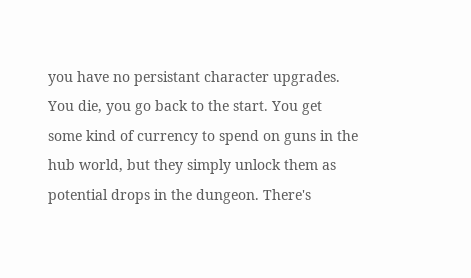you have no persistant character upgrades. You die, you go back to the start. You get some kind of currency to spend on guns in the hub world, but they simply unlock them as potential drops in the dungeon. There's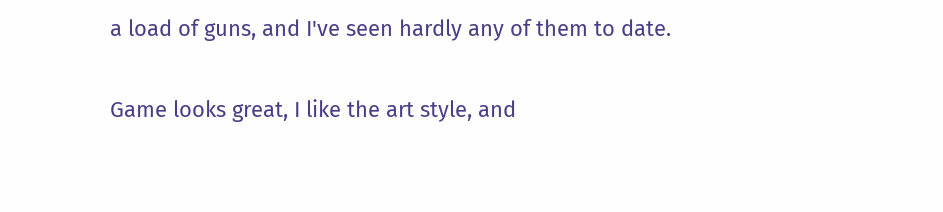a load of guns, and I've seen hardly any of them to date.

Game looks great, I like the art style, and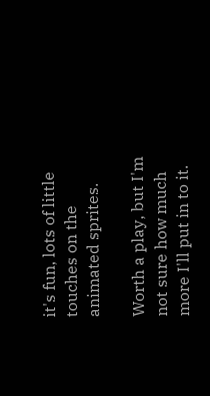it's fun, lots of little touches on the animated sprites.

Worth a play, but I'm not sure how much more I'll put in to it.